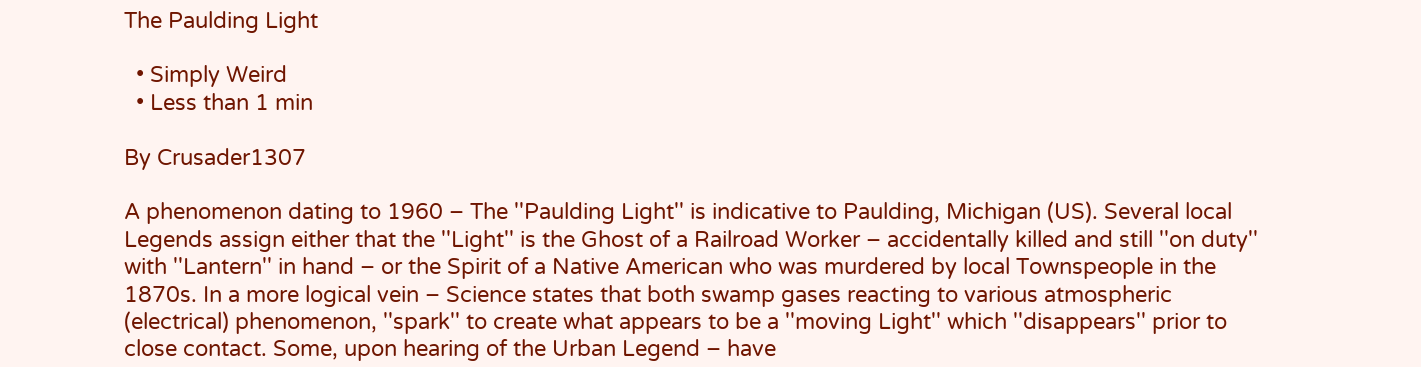The Paulding Light

  • Simply Weird
  • Less than 1 min

By Crusader1307

A phenomenon dating to 1960 – The ''Paulding Light'' is indicative to Paulding, Michigan (US). Several local Legends assign either that the ''Light'' is the Ghost of a Railroad Worker – accidentally killed and still ''on duty'' with ''Lantern'' in hand – or the Spirit of a Native American who was murdered by local Townspeople in the 1870s. In a more logical vein – Science states that both swamp gases reacting to various atmospheric (electrical) phenomenon, ''spark'' to create what appears to be a ''moving Light'' which ''disappears'' prior to close contact. Some, upon hearing of the Urban Legend – have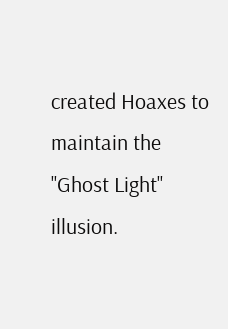created Hoaxes to maintain the ''Ghost Light'' illusion.